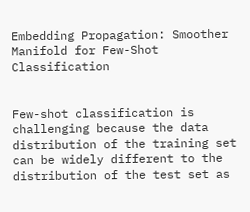Embedding Propagation: Smoother Manifold for Few-Shot Classification


Few-shot classification is challenging because the data distribution of the training set can be widely different to the distribution of the test set as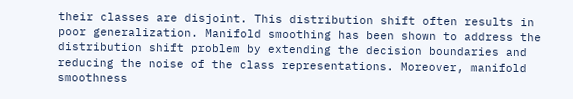their classes are disjoint. This distribution shift often results in poor generalization. Manifold smoothing has been shown to address the distribution shift problem by extending the decision boundaries and reducing the noise of the class representations. Moreover, manifold smoothness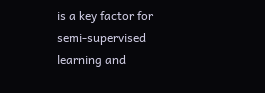is a key factor for semi-supervised learning and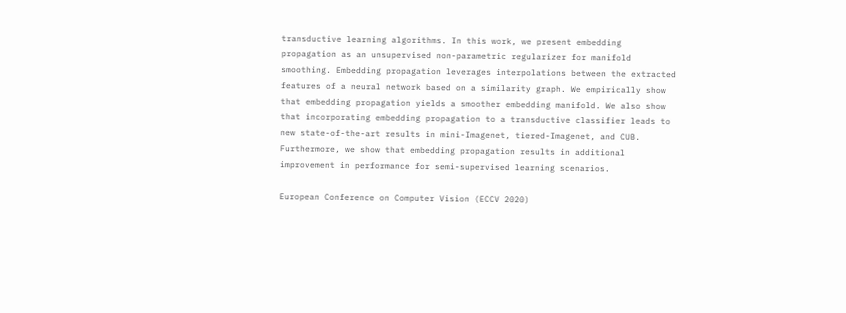transductive learning algorithms. In this work, we present embedding propagation as an unsupervised non-parametric regularizer for manifold smoothing. Embedding propagation leverages interpolations between the extracted features of a neural network based on a similarity graph. We empirically show that embedding propagation yields a smoother embedding manifold. We also show that incorporating embedding propagation to a transductive classifier leads to new state-of-the-art results in mini-Imagenet, tiered-Imagenet, and CUB. Furthermore, we show that embedding propagation results in additional improvement in performance for semi-supervised learning scenarios.

European Conference on Computer Vision (ECCV 2020)